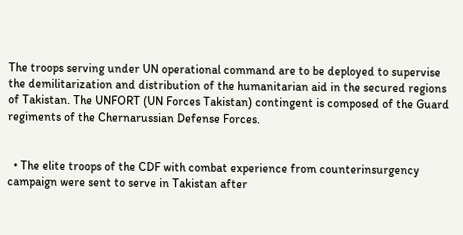The troops serving under UN operational command are to be deployed to supervise the demilitarization and distribution of the humanitarian aid in the secured regions of Takistan. The UNFORT (UN Forces Takistan) contingent is composed of the Guard regiments of the Chernarussian Defense Forces.


  • The elite troops of the CDF with combat experience from counterinsurgency campaign were sent to serve in Takistan after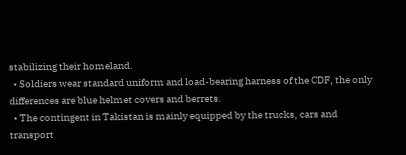stabilizing their homeland.
  • Soldiers wear standard uniform and load-bearing harness of the CDF, the only differences are blue helmet covers and berrets.
  • The contingent in Takistan is mainly equipped by the trucks, cars and transport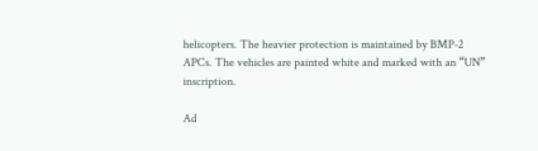helicopters. The heavier protection is maintained by BMP-2 APCs. The vehicles are painted white and marked with an “UN” inscription.

Ad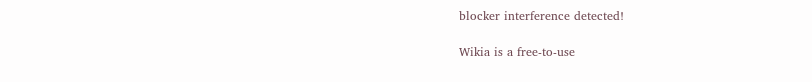blocker interference detected!

Wikia is a free-to-use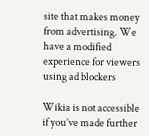site that makes money from advertising. We have a modified experience for viewers using ad blockers

Wikia is not accessible if you’ve made further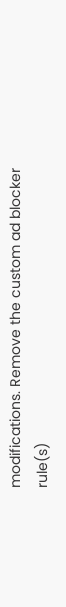modifications. Remove the custom ad blocker rule(s)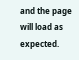and the page will load as expected.